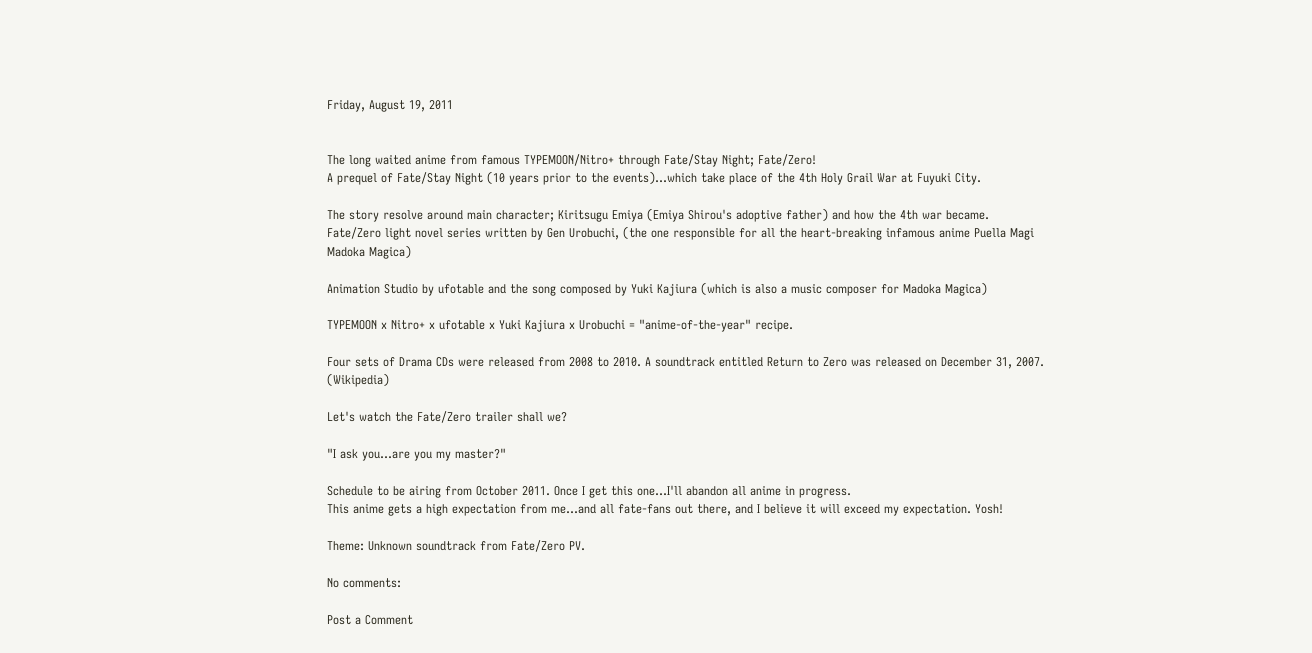Friday, August 19, 2011


The long waited anime from famous TYPEMOON/Nitro+ through Fate/Stay Night; Fate/Zero!
A prequel of Fate/Stay Night (10 years prior to the events)...which take place of the 4th Holy Grail War at Fuyuki City.

The story resolve around main character; Kiritsugu Emiya (Emiya Shirou's adoptive father) and how the 4th war became.
Fate/Zero light novel series written by Gen Urobuchi, (the one responsible for all the heart-breaking infamous anime Puella Magi Madoka Magica)

Animation Studio by ufotable and the song composed by Yuki Kajiura (which is also a music composer for Madoka Magica)

TYPEMOON x Nitro+ x ufotable x Yuki Kajiura x Urobuchi = "anime-of-the-year" recipe.

Four sets of Drama CDs were released from 2008 to 2010. A soundtrack entitled Return to Zero was released on December 31, 2007. (Wikipedia)

Let's watch the Fate/Zero trailer shall we?

"I ask you...are you my master?"

Schedule to be airing from October 2011. Once I get this one...I'll abandon all anime in progress.
This anime gets a high expectation from me...and all fate-fans out there, and I believe it will exceed my expectation. Yosh!

Theme: Unknown soundtrack from Fate/Zero PV.

No comments:

Post a Comment